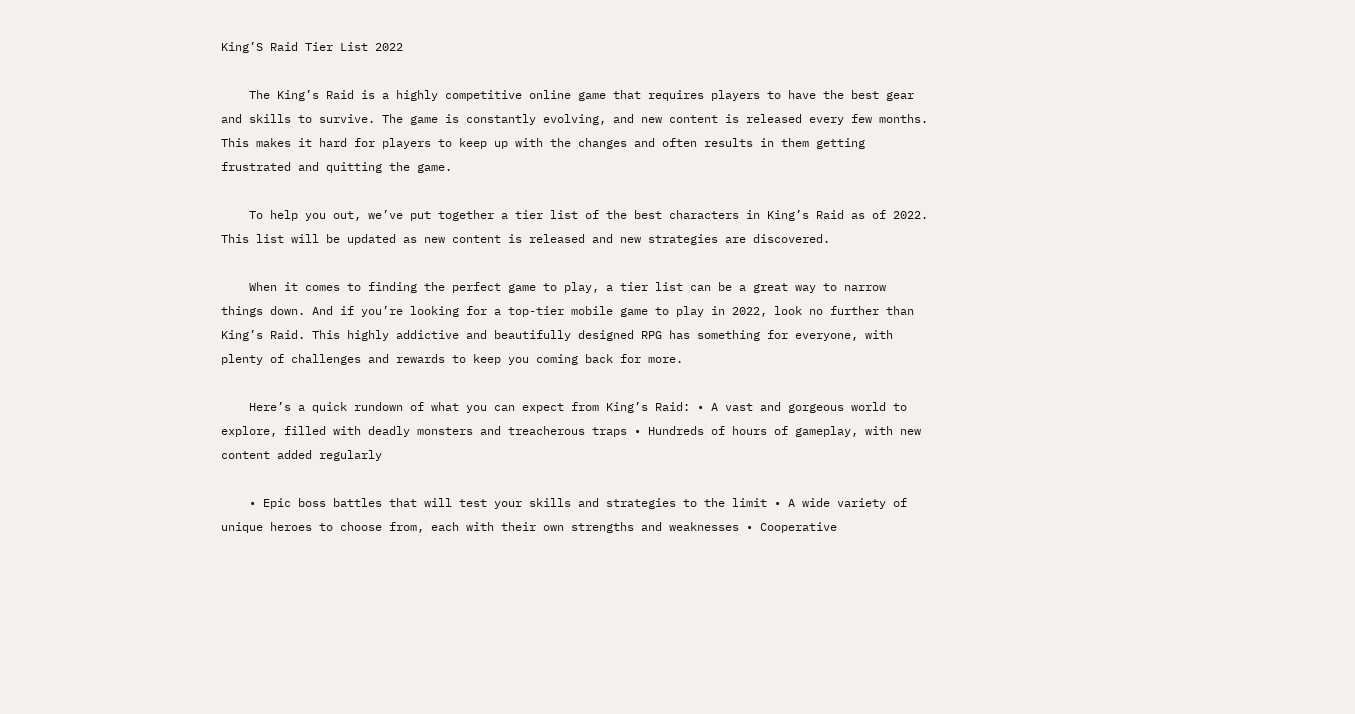King’S Raid Tier List 2022

    The King’s Raid is a highly competitive online game that requires players to have the best gear and skills to survive. The game is constantly evolving, and new content is released every few months. This makes it hard for players to keep up with the changes and often results in them getting frustrated and quitting the game.

    To help you out, we’ve put together a tier list of the best characters in King’s Raid as of 2022. This list will be updated as new content is released and new strategies are discovered.

    When it comes to finding the perfect game to play, a tier list can be a great way to narrow things down. And if you’re looking for a top-tier mobile game to play in 2022, look no further than King’s Raid. This highly addictive and beautifully designed RPG has something for everyone, with plenty of challenges and rewards to keep you coming back for more.

    Here’s a quick rundown of what you can expect from King’s Raid: • A vast and gorgeous world to explore, filled with deadly monsters and treacherous traps • Hundreds of hours of gameplay, with new content added regularly

    • Epic boss battles that will test your skills and strategies to the limit • A wide variety of unique heroes to choose from, each with their own strengths and weaknesses • Cooperative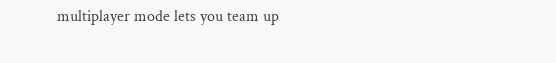multiplayer mode lets you team up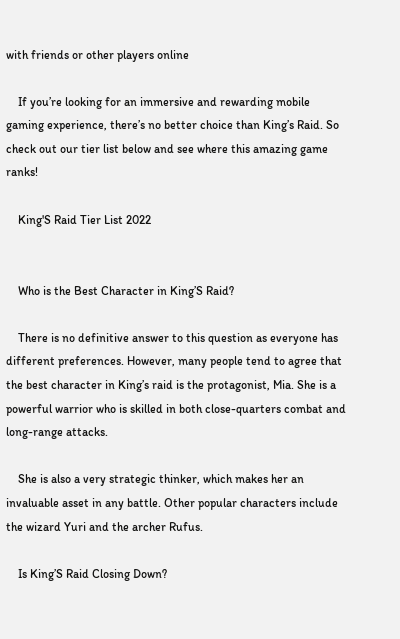with friends or other players online

    If you’re looking for an immersive and rewarding mobile gaming experience, there’s no better choice than King’s Raid. So check out our tier list below and see where this amazing game ranks!

    King'S Raid Tier List 2022


    Who is the Best Character in King’S Raid?

    There is no definitive answer to this question as everyone has different preferences. However, many people tend to agree that the best character in King’s raid is the protagonist, Mia. She is a powerful warrior who is skilled in both close-quarters combat and long-range attacks.

    She is also a very strategic thinker, which makes her an invaluable asset in any battle. Other popular characters include the wizard Yuri and the archer Rufus.

    Is King’S Raid Closing Down?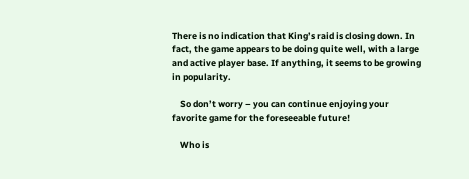There is no indication that King’s raid is closing down. In fact, the game appears to be doing quite well, with a large and active player base. If anything, it seems to be growing in popularity.

    So don’t worry – you can continue enjoying your favorite game for the foreseeable future!

    Who is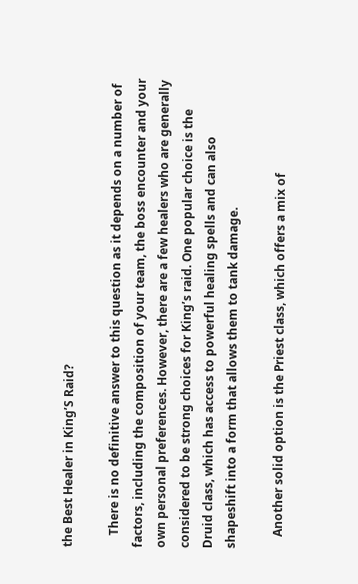the Best Healer in King’S Raid?

    There is no definitive answer to this question as it depends on a number of factors, including the composition of your team, the boss encounter and your own personal preferences. However, there are a few healers who are generally considered to be strong choices for King’s raid. One popular choice is the Druid class, which has access to powerful healing spells and can also shapeshift into a form that allows them to tank damage.

    Another solid option is the Priest class, which offers a mix of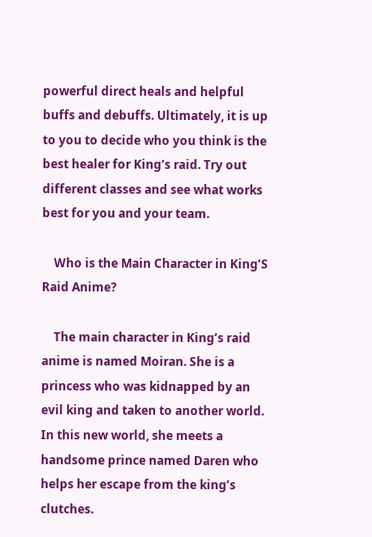powerful direct heals and helpful buffs and debuffs. Ultimately, it is up to you to decide who you think is the best healer for King’s raid. Try out different classes and see what works best for you and your team.

    Who is the Main Character in King’S Raid Anime?

    The main character in King’s raid anime is named Moiran. She is a princess who was kidnapped by an evil king and taken to another world. In this new world, she meets a handsome prince named Daren who helps her escape from the king’s clutches.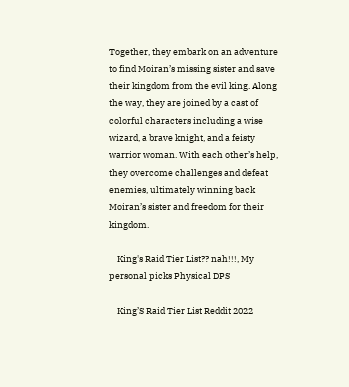Together, they embark on an adventure to find Moiran’s missing sister and save their kingdom from the evil king. Along the way, they are joined by a cast of colorful characters including a wise wizard, a brave knight, and a feisty warrior woman. With each other’s help, they overcome challenges and defeat enemies, ultimately winning back Moiran’s sister and freedom for their kingdom.

    King's Raid Tier List?? nah!!!, My personal picks Physical DPS

    King’S Raid Tier List Reddit 2022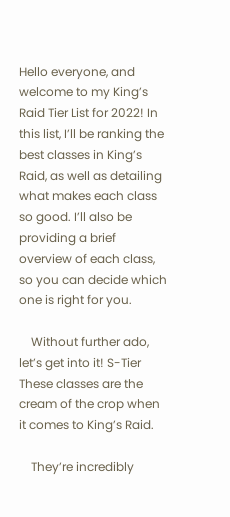Hello everyone, and welcome to my King’s Raid Tier List for 2022! In this list, I’ll be ranking the best classes in King’s Raid, as well as detailing what makes each class so good. I’ll also be providing a brief overview of each class, so you can decide which one is right for you.

    Without further ado, let’s get into it! S-Tier These classes are the cream of the crop when it comes to King’s Raid.

    They’re incredibly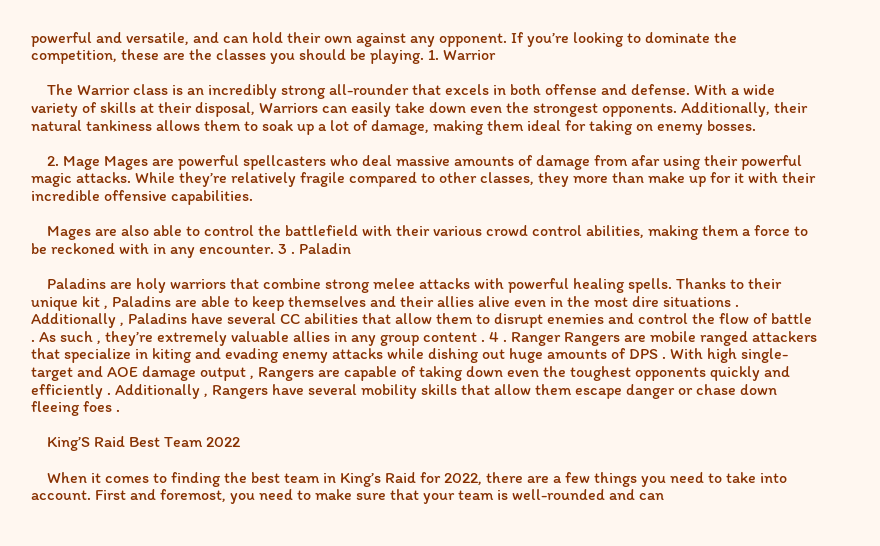powerful and versatile, and can hold their own against any opponent. If you’re looking to dominate the competition, these are the classes you should be playing. 1. Warrior

    The Warrior class is an incredibly strong all-rounder that excels in both offense and defense. With a wide variety of skills at their disposal, Warriors can easily take down even the strongest opponents. Additionally, their natural tankiness allows them to soak up a lot of damage, making them ideal for taking on enemy bosses.

    2. Mage Mages are powerful spellcasters who deal massive amounts of damage from afar using their powerful magic attacks. While they’re relatively fragile compared to other classes, they more than make up for it with their incredible offensive capabilities.

    Mages are also able to control the battlefield with their various crowd control abilities, making them a force to be reckoned with in any encounter. 3 . Paladin

    Paladins are holy warriors that combine strong melee attacks with powerful healing spells. Thanks to their unique kit , Paladins are able to keep themselves and their allies alive even in the most dire situations . Additionally , Paladins have several CC abilities that allow them to disrupt enemies and control the flow of battle . As such , they’re extremely valuable allies in any group content . 4 . Ranger Rangers are mobile ranged attackers that specialize in kiting and evading enemy attacks while dishing out huge amounts of DPS . With high single-target and AOE damage output , Rangers are capable of taking down even the toughest opponents quickly and efficiently . Additionally , Rangers have several mobility skills that allow them escape danger or chase down fleeing foes .

    King’S Raid Best Team 2022

    When it comes to finding the best team in King’s Raid for 2022, there are a few things you need to take into account. First and foremost, you need to make sure that your team is well-rounded and can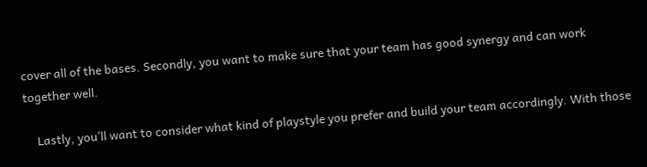cover all of the bases. Secondly, you want to make sure that your team has good synergy and can work together well.

    Lastly, you’ll want to consider what kind of playstyle you prefer and build your team accordingly. With those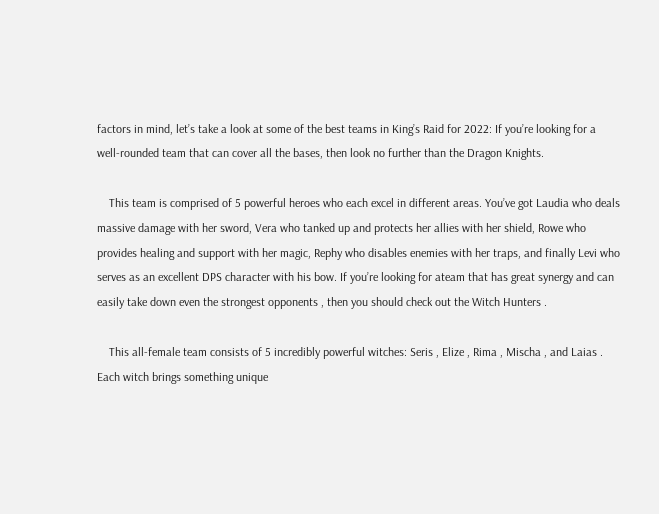factors in mind, let’s take a look at some of the best teams in King’s Raid for 2022: If you’re looking for a well-rounded team that can cover all the bases, then look no further than the Dragon Knights.

    This team is comprised of 5 powerful heroes who each excel in different areas. You’ve got Laudia who deals massive damage with her sword, Vera who tanked up and protects her allies with her shield, Rowe who provides healing and support with her magic, Rephy who disables enemies with her traps, and finally Levi who serves as an excellent DPS character with his bow. If you’re looking for ateam that has great synergy and can easily take down even the strongest opponents , then you should check out the Witch Hunters .

    This all-female team consists of 5 incredibly powerful witches: Seris , Elize , Rima , Mischa , and Laias . Each witch brings something unique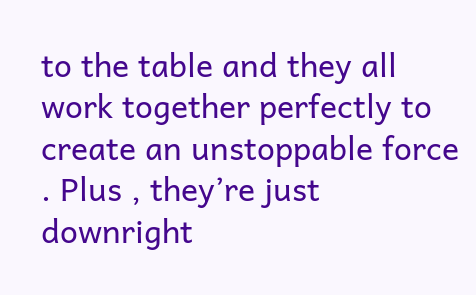to the table and they all work together perfectly to create an unstoppable force . Plus , they’re just downright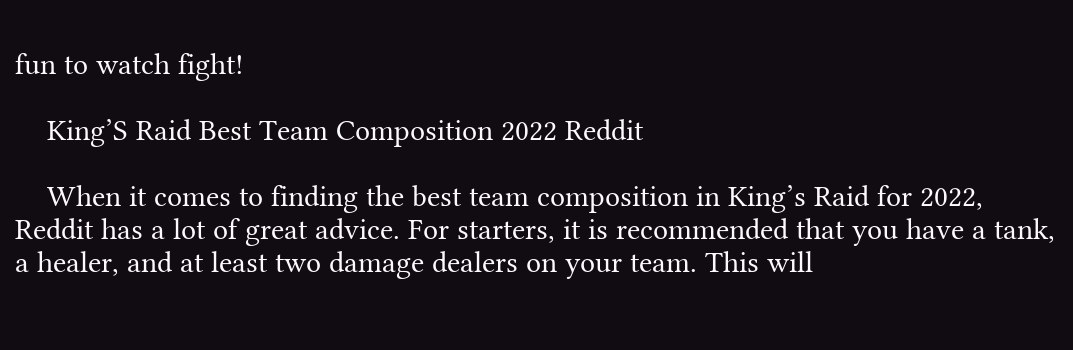fun to watch fight!

    King’S Raid Best Team Composition 2022 Reddit

    When it comes to finding the best team composition in King’s Raid for 2022, Reddit has a lot of great advice. For starters, it is recommended that you have a tank, a healer, and at least two damage dealers on your team. This will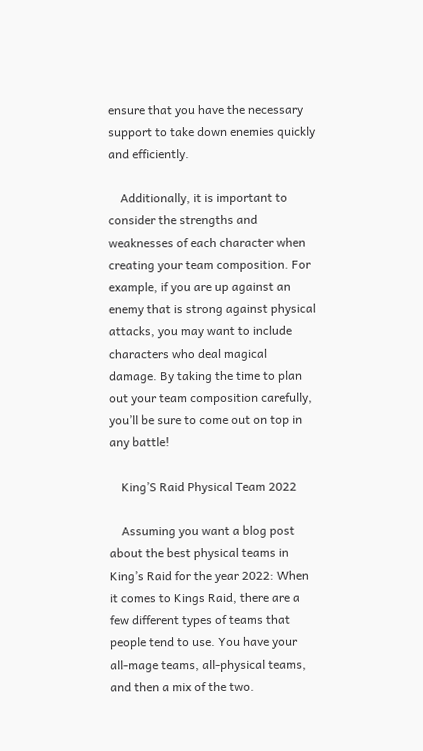ensure that you have the necessary support to take down enemies quickly and efficiently.

    Additionally, it is important to consider the strengths and weaknesses of each character when creating your team composition. For example, if you are up against an enemy that is strong against physical attacks, you may want to include characters who deal magical damage. By taking the time to plan out your team composition carefully, you’ll be sure to come out on top in any battle!

    King’S Raid Physical Team 2022

    Assuming you want a blog post about the best physical teams in King’s Raid for the year 2022: When it comes to Kings Raid, there are a few different types of teams that people tend to use. You have your all-mage teams, all-physical teams, and then a mix of the two.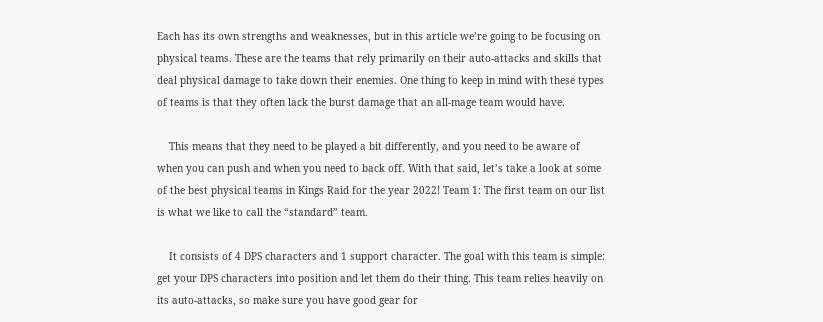Each has its own strengths and weaknesses, but in this article we’re going to be focusing on physical teams. These are the teams that rely primarily on their auto-attacks and skills that deal physical damage to take down their enemies. One thing to keep in mind with these types of teams is that they often lack the burst damage that an all-mage team would have.

    This means that they need to be played a bit differently, and you need to be aware of when you can push and when you need to back off. With that said, let’s take a look at some of the best physical teams in Kings Raid for the year 2022! Team 1: The first team on our list is what we like to call the “standard” team.

    It consists of 4 DPS characters and 1 support character. The goal with this team is simple: get your DPS characters into position and let them do their thing. This team relies heavily on its auto-attacks, so make sure you have good gear for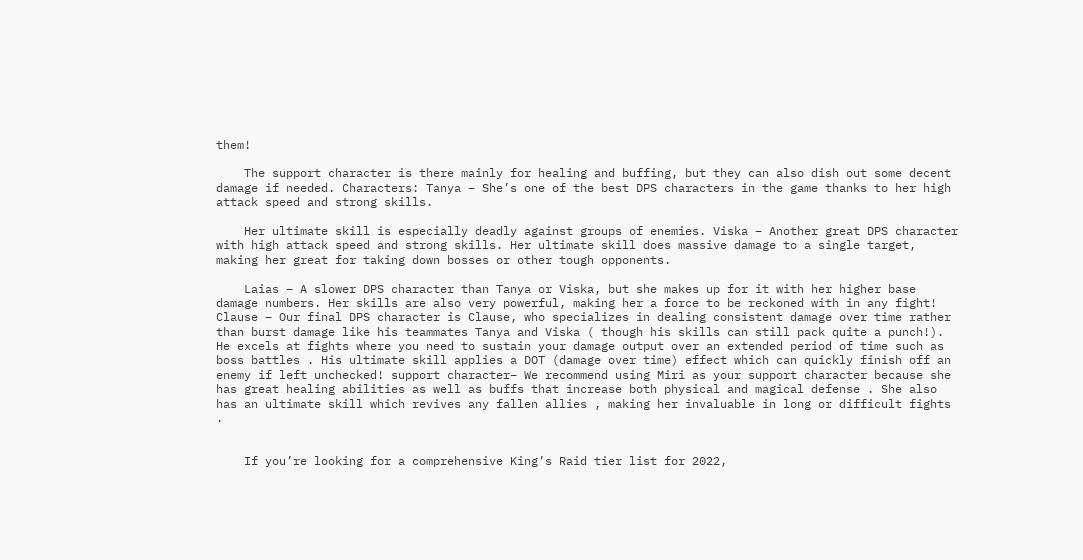them!

    The support character is there mainly for healing and buffing, but they can also dish out some decent damage if needed. Characters: Tanya – She’s one of the best DPS characters in the game thanks to her high attack speed and strong skills.

    Her ultimate skill is especially deadly against groups of enemies. Viska – Another great DPS character with high attack speed and strong skills. Her ultimate skill does massive damage to a single target, making her great for taking down bosses or other tough opponents.

    Laias – A slower DPS character than Tanya or Viska, but she makes up for it with her higher base damage numbers. Her skills are also very powerful, making her a force to be reckoned with in any fight! Clause – Our final DPS character is Clause, who specializes in dealing consistent damage over time rather than burst damage like his teammates Tanya and Viska ( though his skills can still pack quite a punch!). He excels at fights where you need to sustain your damage output over an extended period of time such as boss battles . His ultimate skill applies a DOT (damage over time) effect which can quickly finish off an enemy if left unchecked! support character– We recommend using Miri as your support character because she has great healing abilities as well as buffs that increase both physical and magical defense . She also has an ultimate skill which revives any fallen allies , making her invaluable in long or difficult fights .


    If you’re looking for a comprehensive King’s Raid tier list for 2022,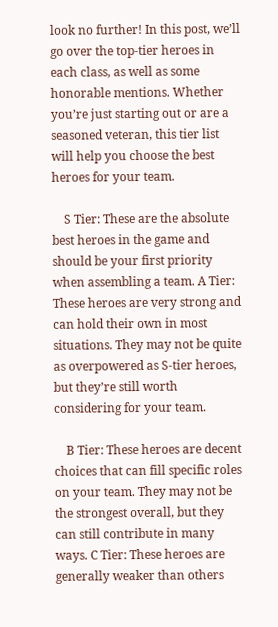look no further! In this post, we’ll go over the top-tier heroes in each class, as well as some honorable mentions. Whether you’re just starting out or are a seasoned veteran, this tier list will help you choose the best heroes for your team.

    S Tier: These are the absolute best heroes in the game and should be your first priority when assembling a team. A Tier: These heroes are very strong and can hold their own in most situations. They may not be quite as overpowered as S-tier heroes, but they’re still worth considering for your team.

    B Tier: These heroes are decent choices that can fill specific roles on your team. They may not be the strongest overall, but they can still contribute in many ways. C Tier: These heroes are generally weaker than others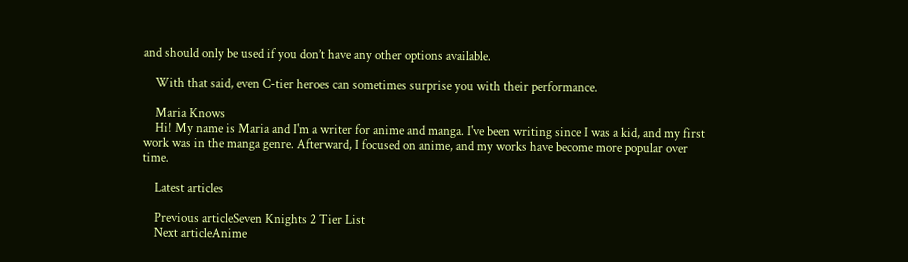and should only be used if you don’t have any other options available.

    With that said, even C-tier heroes can sometimes surprise you with their performance.

    Maria Knows
    Hi! My name is Maria and I'm a writer for anime and manga. I've been writing since I was a kid, and my first work was in the manga genre. Afterward, I focused on anime, and my works have become more popular over time.

    Latest articles

    Previous articleSeven Knights 2 Tier List
    Next articleAnime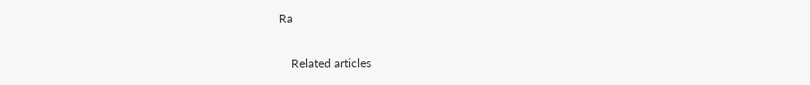Ra

    Related articles